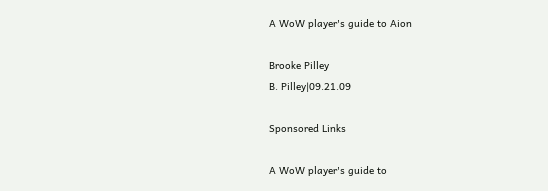A WoW player's guide to Aion

Brooke Pilley
B. Pilley|09.21.09

Sponsored Links

A WoW player's guide to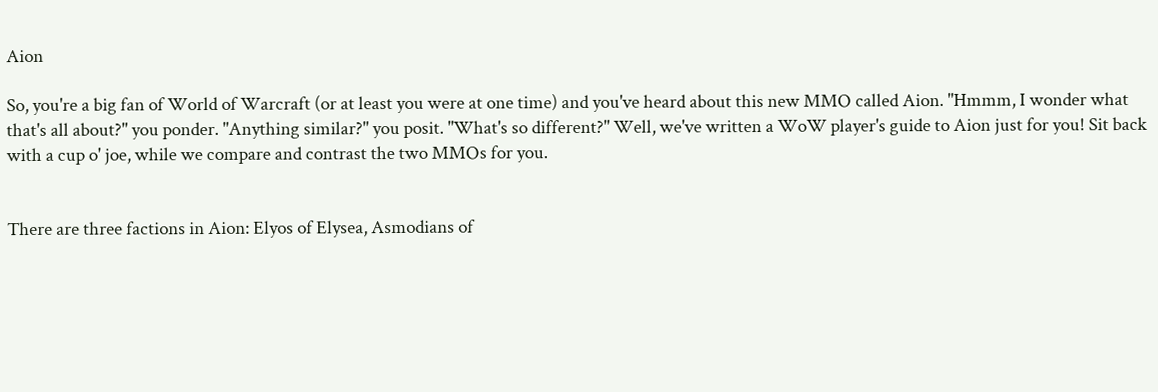Aion

So, you're a big fan of World of Warcraft (or at least you were at one time) and you've heard about this new MMO called Aion. "Hmmm, I wonder what that's all about?" you ponder. "Anything similar?" you posit. "What's so different?" Well, we've written a WoW player's guide to Aion just for you! Sit back with a cup o' joe, while we compare and contrast the two MMOs for you.


There are three factions in Aion: Elyos of Elysea, Asmodians of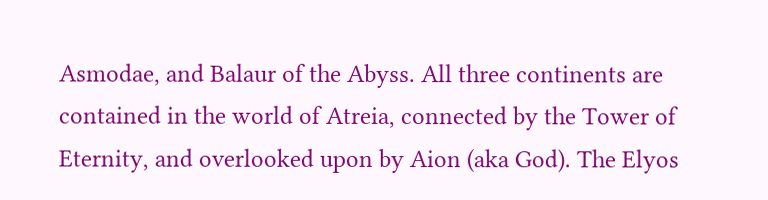Asmodae, and Balaur of the Abyss. All three continents are contained in the world of Atreia, connected by the Tower of Eternity, and overlooked upon by Aion (aka God). The Elyos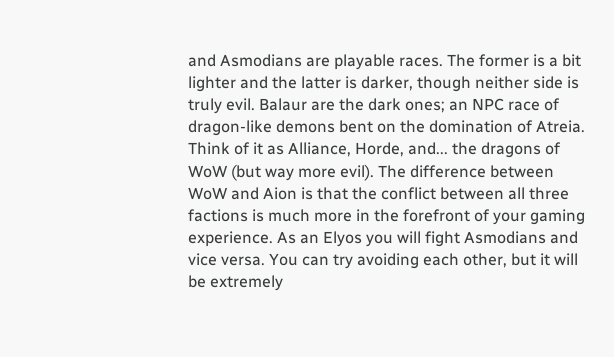and Asmodians are playable races. The former is a bit lighter and the latter is darker, though neither side is truly evil. Balaur are the dark ones; an NPC race of dragon-like demons bent on the domination of Atreia.
Think of it as Alliance, Horde, and... the dragons of WoW (but way more evil). The difference between WoW and Aion is that the conflict between all three factions is much more in the forefront of your gaming experience. As an Elyos you will fight Asmodians and vice versa. You can try avoiding each other, but it will be extremely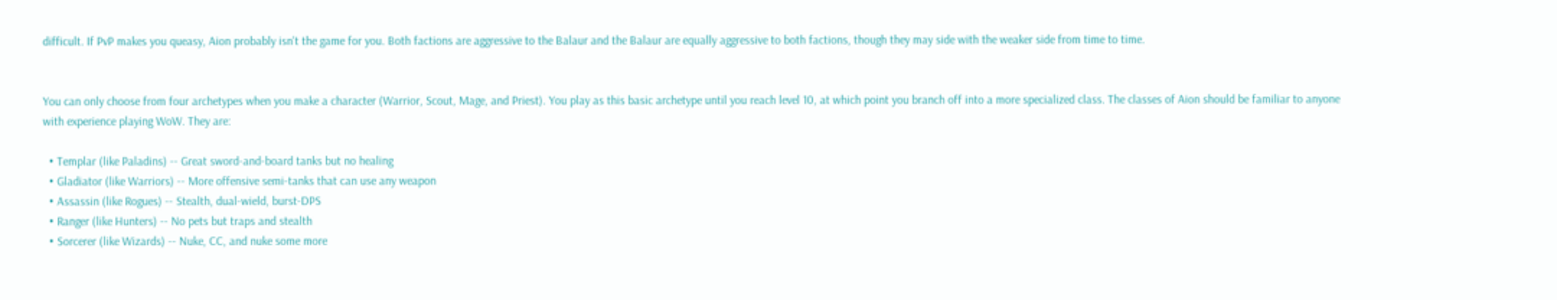difficult. If PvP makes you queasy, Aion probably isn't the game for you. Both factions are aggressive to the Balaur and the Balaur are equally aggressive to both factions, though they may side with the weaker side from time to time.


You can only choose from four archetypes when you make a character (Warrior, Scout, Mage, and Priest). You play as this basic archetype until you reach level 10, at which point you branch off into a more specialized class. The classes of Aion should be familiar to anyone with experience playing WoW. They are:

  • Templar (like Paladins) -- Great sword-and-board tanks but no healing
  • Gladiator (like Warriors) -- More offensive semi-tanks that can use any weapon
  • Assassin (like Rogues) -- Stealth, dual-wield, burst-DPS
  • Ranger (like Hunters) -- No pets but traps and stealth
  • Sorcerer (like Wizards) -- Nuke, CC, and nuke some more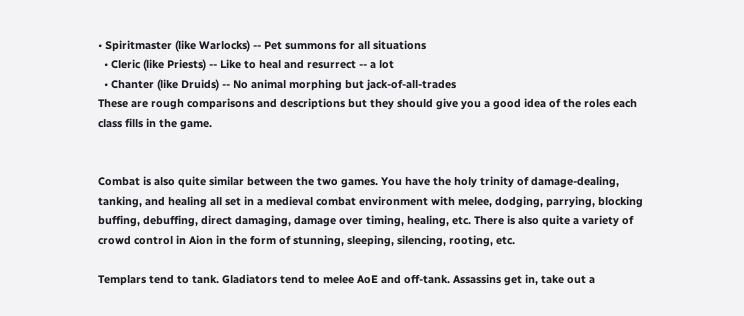• Spiritmaster (like Warlocks) -- Pet summons for all situations
  • Cleric (like Priests) -- Like to heal and resurrect -- a lot
  • Chanter (like Druids) -- No animal morphing but jack-of-all-trades
These are rough comparisons and descriptions but they should give you a good idea of the roles each class fills in the game.


Combat is also quite similar between the two games. You have the holy trinity of damage-dealing, tanking, and healing all set in a medieval combat environment with melee, dodging, parrying, blocking buffing, debuffing, direct damaging, damage over timing, healing, etc. There is also quite a variety of crowd control in Aion in the form of stunning, sleeping, silencing, rooting, etc.

Templars tend to tank. Gladiators tend to melee AoE and off-tank. Assassins get in, take out a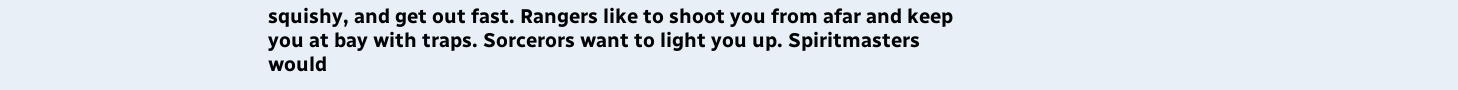squishy, and get out fast. Rangers like to shoot you from afar and keep you at bay with traps. Sorcerors want to light you up. Spiritmasters would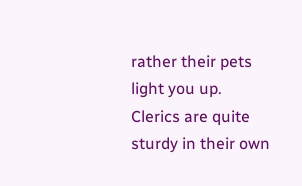rather their pets light you up. Clerics are quite sturdy in their own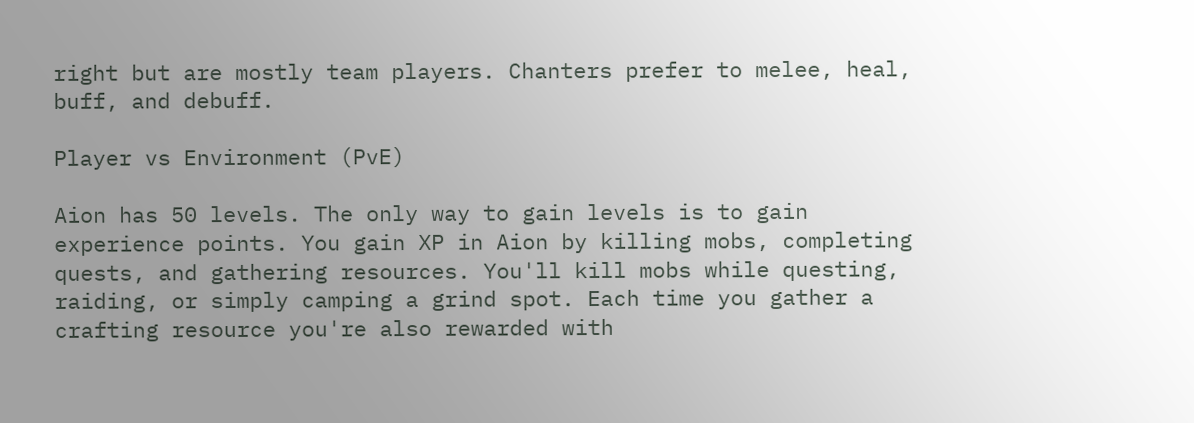right but are mostly team players. Chanters prefer to melee, heal, buff, and debuff.

Player vs Environment (PvE)

Aion has 50 levels. The only way to gain levels is to gain experience points. You gain XP in Aion by killing mobs, completing quests, and gathering resources. You'll kill mobs while questing, raiding, or simply camping a grind spot. Each time you gather a crafting resource you're also rewarded with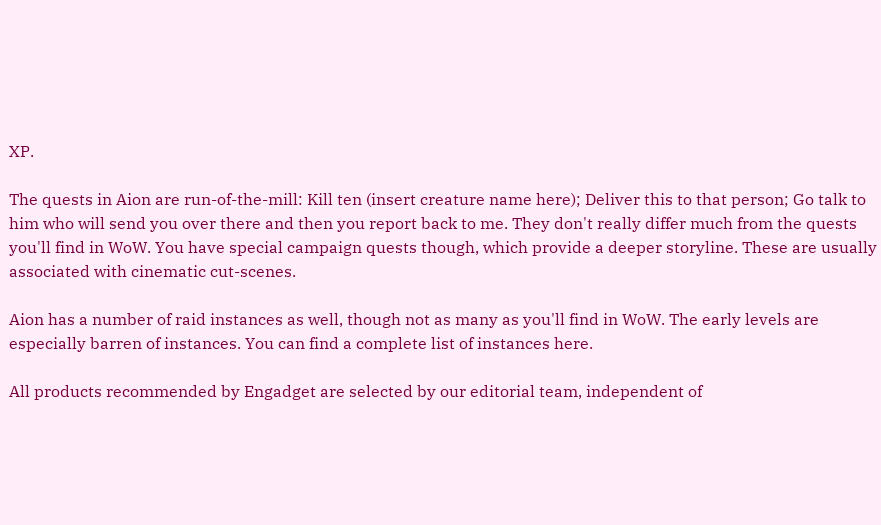XP.

The quests in Aion are run-of-the-mill: Kill ten (insert creature name here); Deliver this to that person; Go talk to him who will send you over there and then you report back to me. They don't really differ much from the quests you'll find in WoW. You have special campaign quests though, which provide a deeper storyline. These are usually associated with cinematic cut-scenes.

Aion has a number of raid instances as well, though not as many as you'll find in WoW. The early levels are especially barren of instances. You can find a complete list of instances here.

All products recommended by Engadget are selected by our editorial team, independent of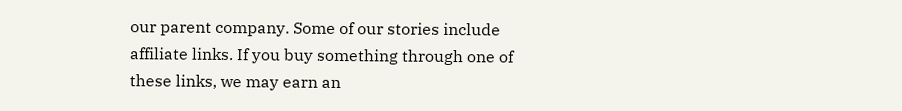our parent company. Some of our stories include affiliate links. If you buy something through one of these links, we may earn an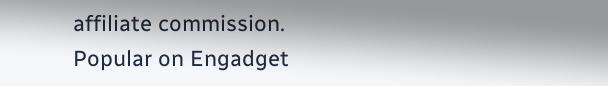affiliate commission.
Popular on Engadget